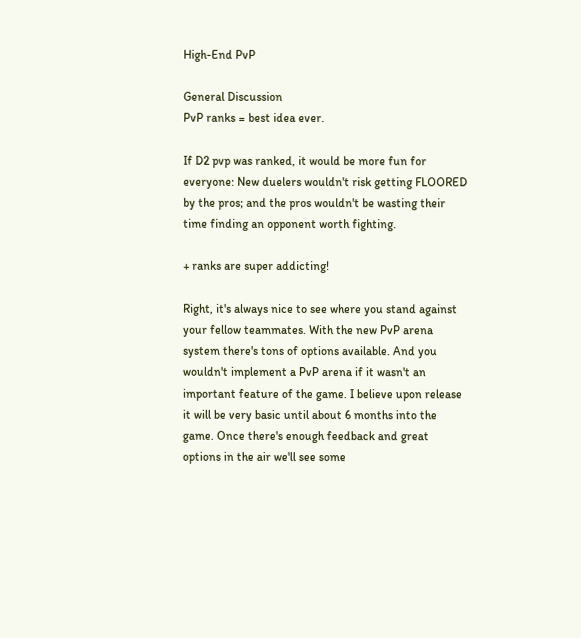High-End PvP

General Discussion
PvP ranks = best idea ever.

If D2 pvp was ranked, it would be more fun for everyone: New duelers wouldn't risk getting FLOORED by the pros; and the pros wouldn't be wasting their time finding an opponent worth fighting.

+ ranks are super addicting!

Right, it's always nice to see where you stand against your fellow teammates. With the new PvP arena system there's tons of options available. And you wouldn't implement a PvP arena if it wasn't an important feature of the game. I believe upon release it will be very basic until about 6 months into the game. Once there's enough feedback and great options in the air we'll see some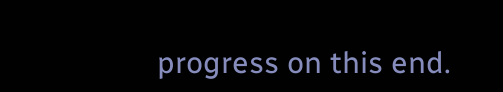progress on this end.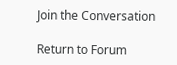Join the Conversation

Return to Forum